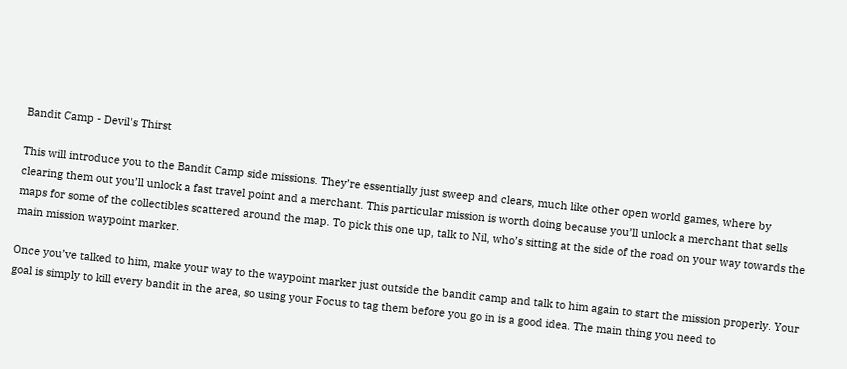Bandit Camp - Devil's Thirst

This will introduce you to the Bandit Camp side missions. They’re essentially just sweep and clears, much like other open world games, where by clearing them out you’ll unlock a fast travel point and a merchant. This particular mission is worth doing because you’ll unlock a merchant that sells maps for some of the collectibles scattered around the map. To pick this one up, talk to Nil, who’s sitting at the side of the road on your way towards the main mission waypoint marker.

Once you’ve talked to him, make your way to the waypoint marker just outside the bandit camp and talk to him again to start the mission properly. Your goal is simply to kill every bandit in the area, so using your Focus to tag them before you go in is a good idea. The main thing you need to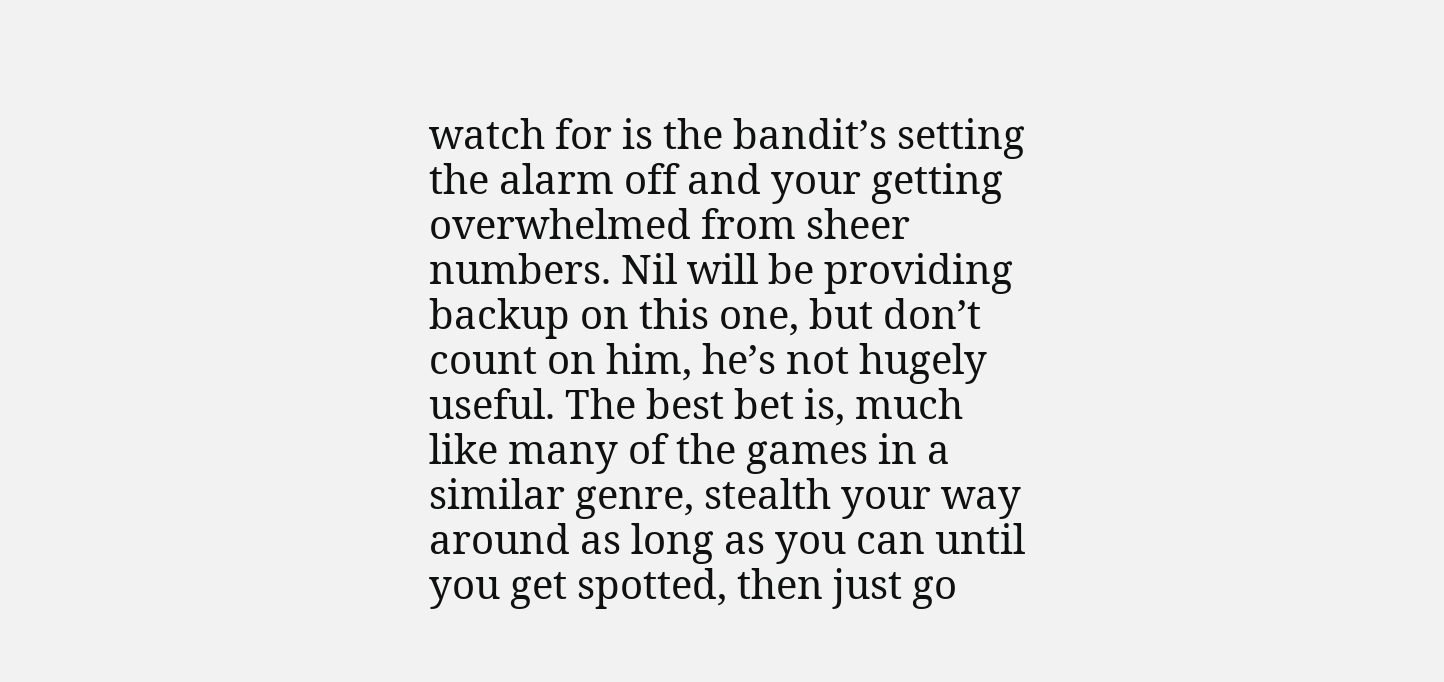watch for is the bandit’s setting the alarm off and your getting overwhelmed from sheer numbers. Nil will be providing backup on this one, but don’t count on him, he’s not hugely useful. The best bet is, much like many of the games in a similar genre, stealth your way around as long as you can until you get spotted, then just go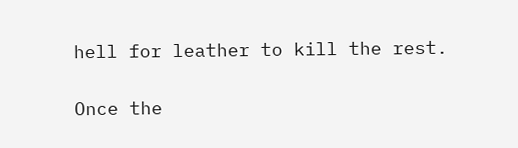hell for leather to kill the rest.

Once the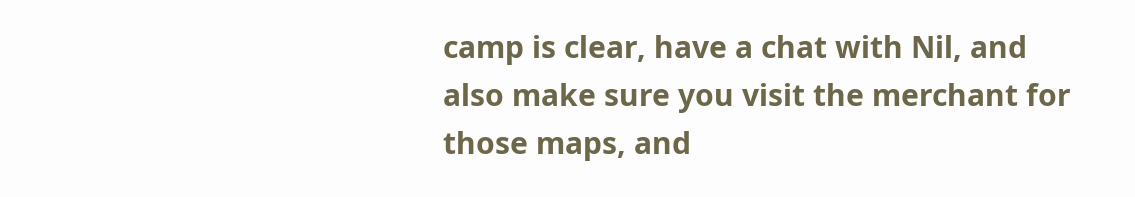camp is clear, have a chat with Nil, and also make sure you visit the merchant for those maps, and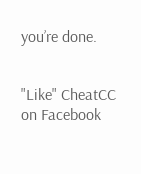you’re done.


"Like" CheatCC on Facebook